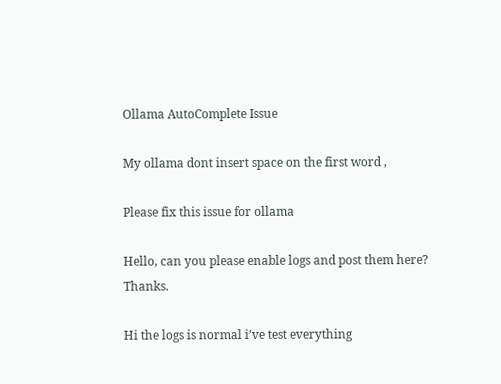Ollama AutoComplete Issue

My ollama dont insert space on the first word ,

Please fix this issue for ollama

Hello, can you please enable logs and post them here? Thanks.

Hi the logs is normal i’ve test everything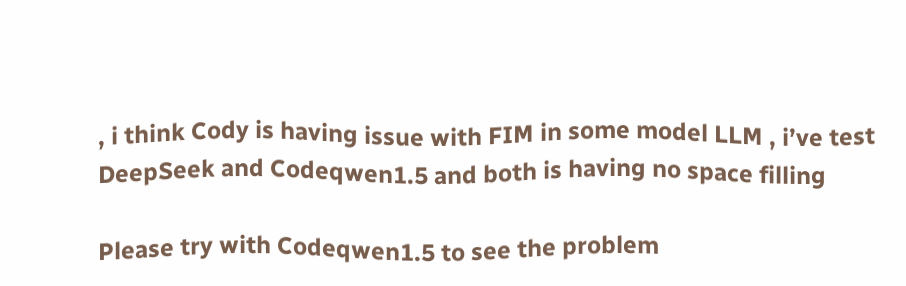, i think Cody is having issue with FIM in some model LLM , i’ve test DeepSeek and Codeqwen1.5 and both is having no space filling

Please try with Codeqwen1.5 to see the problem